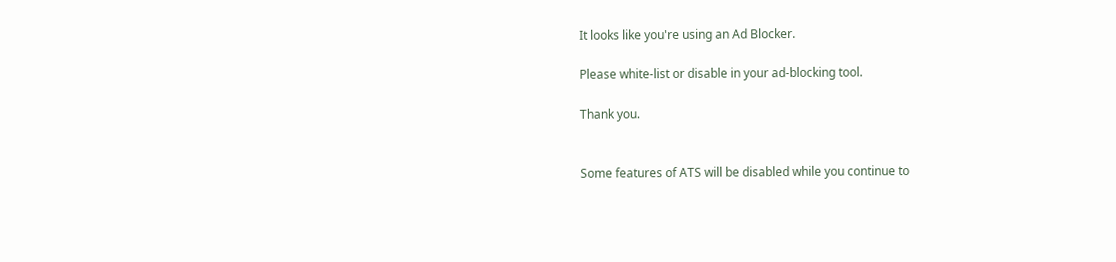It looks like you're using an Ad Blocker.

Please white-list or disable in your ad-blocking tool.

Thank you.


Some features of ATS will be disabled while you continue to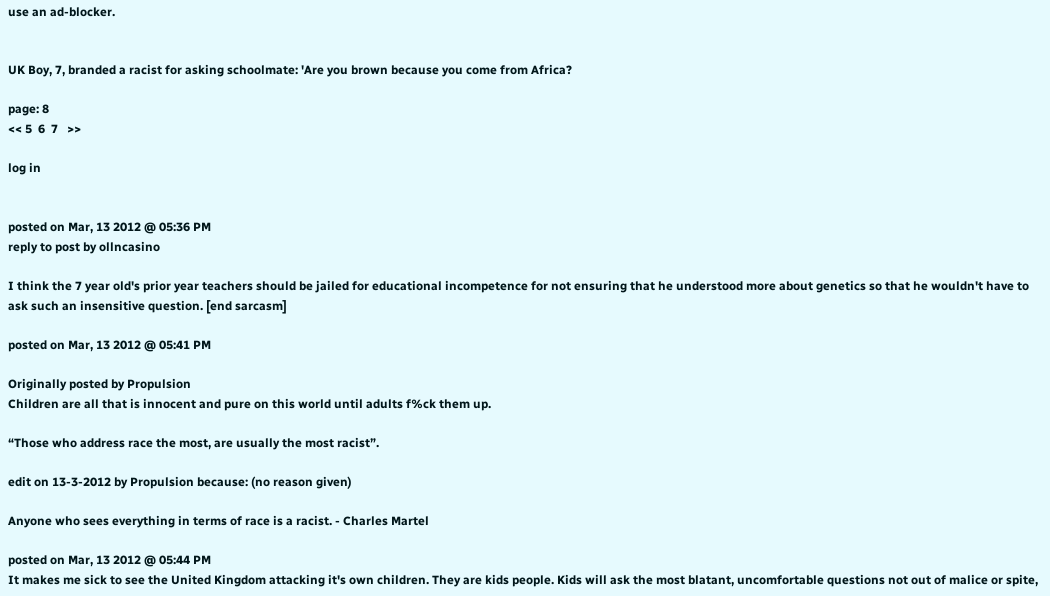use an ad-blocker.


UK Boy, 7, branded a racist for asking schoolmate: 'Are you brown because you come from Africa?

page: 8
<< 5  6  7   >>

log in


posted on Mar, 13 2012 @ 05:36 PM
reply to post by ollncasino

I think the 7 year old's prior year teachers should be jailed for educational incompetence for not ensuring that he understood more about genetics so that he wouldn't have to ask such an insensitive question. [end sarcasm]

posted on Mar, 13 2012 @ 05:41 PM

Originally posted by Propulsion
Children are all that is innocent and pure on this world until adults f%ck them up.

“Those who address race the most, are usually the most racist”.

edit on 13-3-2012 by Propulsion because: (no reason given)

Anyone who sees everything in terms of race is a racist. - Charles Martel

posted on Mar, 13 2012 @ 05:44 PM
It makes me sick to see the United Kingdom attacking it's own children. They are kids people. Kids will ask the most blatant, uncomfortable questions not out of malice or spite,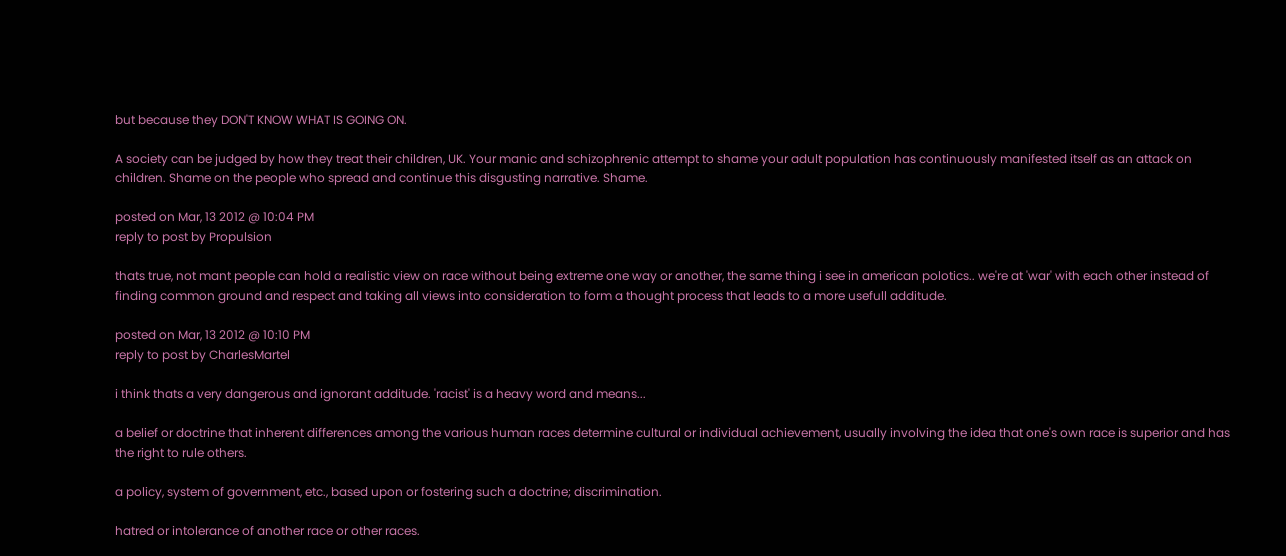but because they DON'T KNOW WHAT IS GOING ON.

A society can be judged by how they treat their children, UK. Your manic and schizophrenic attempt to shame your adult population has continuously manifested itself as an attack on children. Shame on the people who spread and continue this disgusting narrative. Shame.

posted on Mar, 13 2012 @ 10:04 PM
reply to post by Propulsion

thats true, not mant people can hold a realistic view on race without being extreme one way or another, the same thing i see in american polotics.. we're at 'war' with each other instead of finding common ground and respect and taking all views into consideration to form a thought process that leads to a more usefull additude.

posted on Mar, 13 2012 @ 10:10 PM
reply to post by CharlesMartel

i think thats a very dangerous and ignorant additude. 'racist' is a heavy word and means...

a belief or doctrine that inherent differences among the various human races determine cultural or individual achievement, usually involving the idea that one's own race is superior and has the right to rule others.

a policy, system of government, etc., based upon or fostering such a doctrine; discrimination.

hatred or intolerance of another race or other races.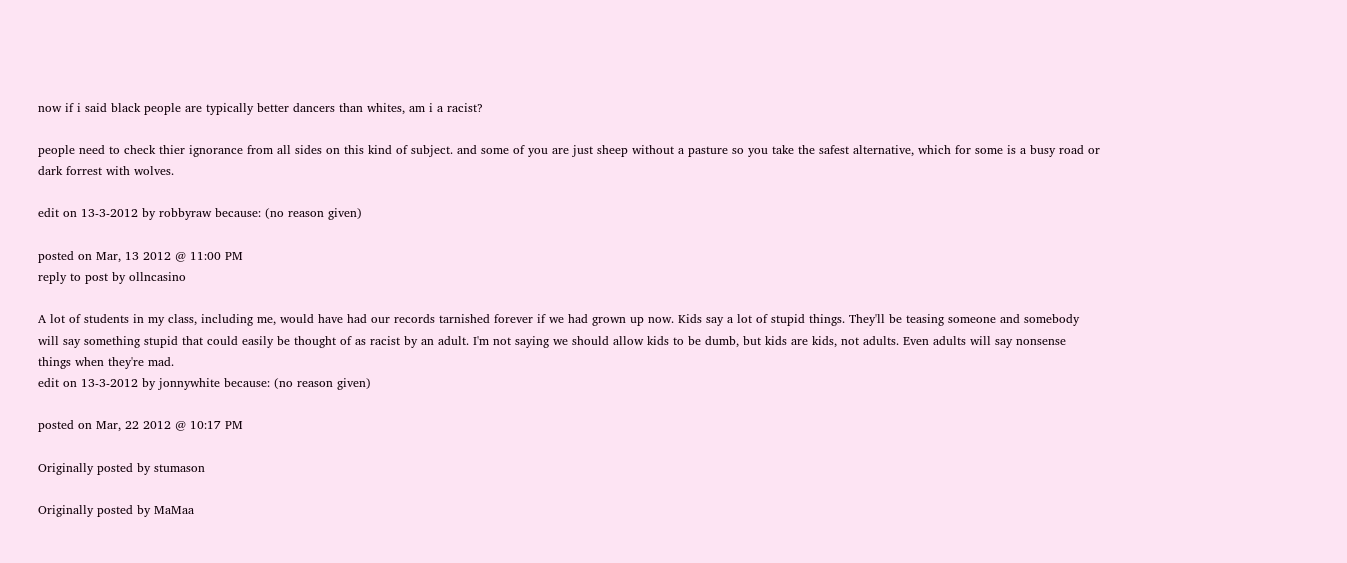now if i said black people are typically better dancers than whites, am i a racist?

people need to check thier ignorance from all sides on this kind of subject. and some of you are just sheep without a pasture so you take the safest alternative, which for some is a busy road or dark forrest with wolves.

edit on 13-3-2012 by robbyraw because: (no reason given)

posted on Mar, 13 2012 @ 11:00 PM
reply to post by ollncasino

A lot of students in my class, including me, would have had our records tarnished forever if we had grown up now. Kids say a lot of stupid things. They'll be teasing someone and somebody will say something stupid that could easily be thought of as racist by an adult. I'm not saying we should allow kids to be dumb, but kids are kids, not adults. Even adults will say nonsense things when they're mad.
edit on 13-3-2012 by jonnywhite because: (no reason given)

posted on Mar, 22 2012 @ 10:17 PM

Originally posted by stumason

Originally posted by MaMaa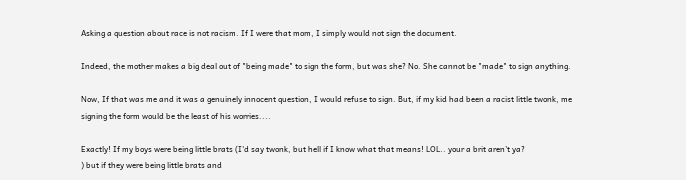Asking a question about race is not racism. If I were that mom, I simply would not sign the document.

Indeed, the mother makes a big deal out of "being made" to sign the form, but was she? No. She cannot be "made" to sign anything.

Now, If that was me and it was a genuinely innocent question, I would refuse to sign. But, if my kid had been a racist little twonk, me signing the form would be the least of his worries....

Exactly! If my boys were being little brats (I'd say twonk, but hell if I know what that means! LOL.. your a brit aren't ya?
) but if they were being little brats and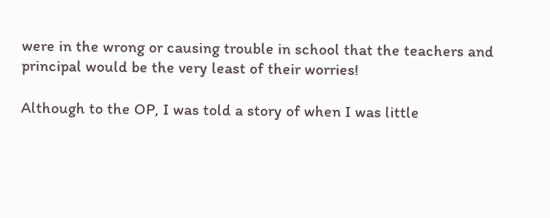were in the wrong or causing trouble in school that the teachers and principal would be the very least of their worries!

Although to the OP, I was told a story of when I was little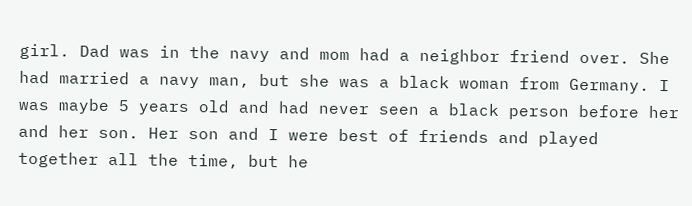girl. Dad was in the navy and mom had a neighbor friend over. She had married a navy man, but she was a black woman from Germany. I was maybe 5 years old and had never seen a black person before her and her son. Her son and I were best of friends and played together all the time, but he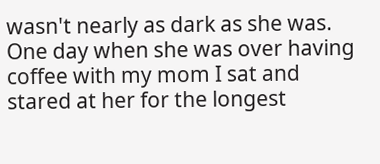wasn't nearly as dark as she was. One day when she was over having coffee with my mom I sat and stared at her for the longest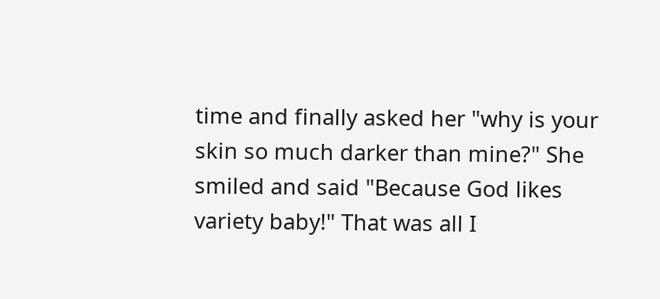time and finally asked her "why is your skin so much darker than mine?" She smiled and said "Because God likes variety baby!" That was all I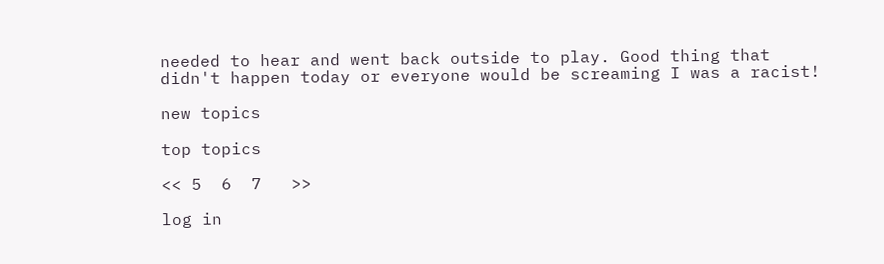needed to hear and went back outside to play. Good thing that didn't happen today or everyone would be screaming I was a racist!

new topics

top topics

<< 5  6  7   >>

log in